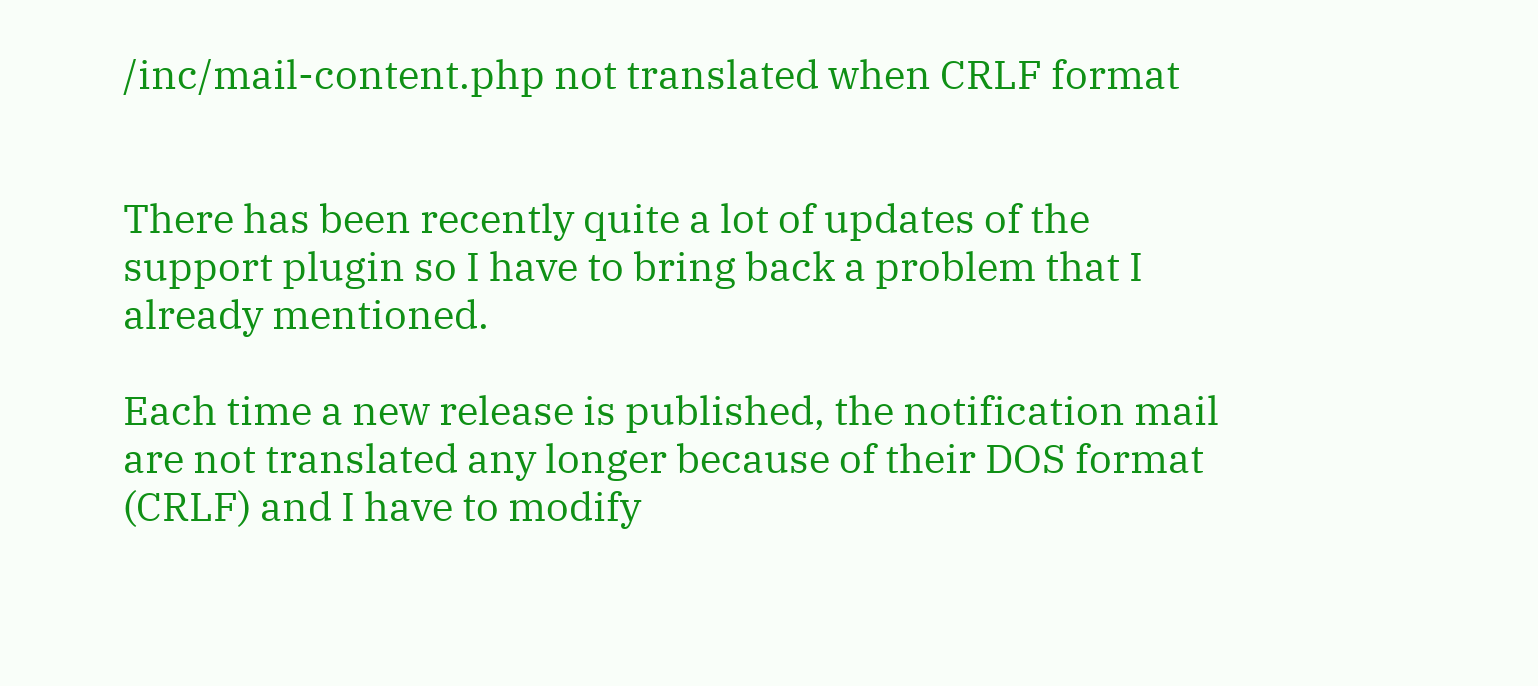/inc/mail-content.php not translated when CRLF format


There has been recently quite a lot of updates of the support plugin so I have to bring back a problem that I already mentioned.

Each time a new release is published, the notification mail are not translated any longer because of their DOS format (CRLF) and I have to modify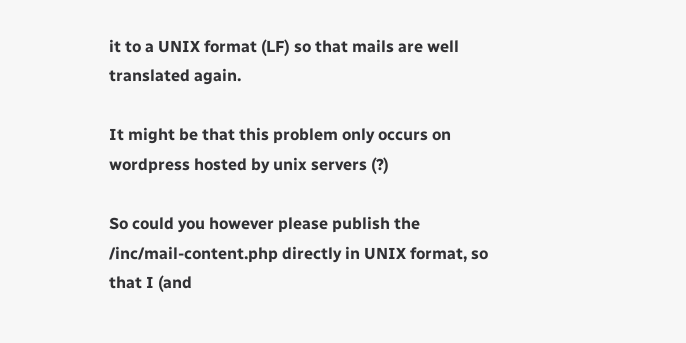it to a UNIX format (LF) so that mails are well translated again.

It might be that this problem only occurs on wordpress hosted by unix servers (?)

So could you however please publish the /inc/mail-content.php directly in UNIX format, so that I (and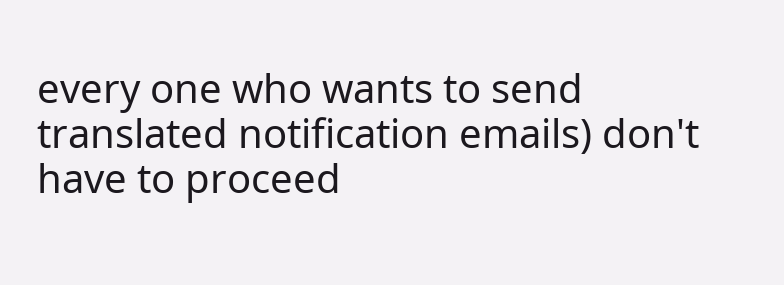every one who wants to send translated notification emails) don't have to proceed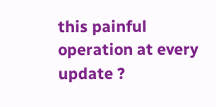this painful operation at every update ?